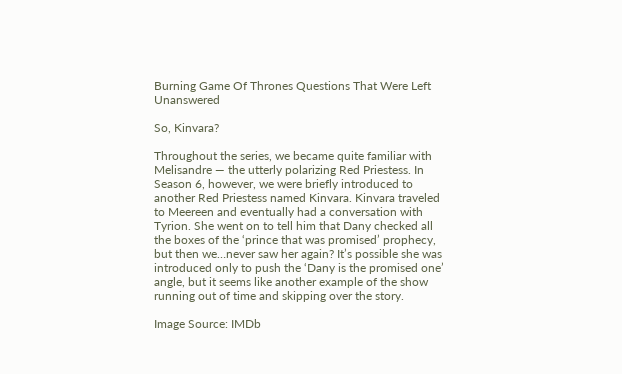Burning Game Of Thrones Questions That Were Left Unanswered

So, Kinvara?

Throughout the series, we became quite familiar with Melisandre — the utterly polarizing Red Priestess. In Season 6, however, we were briefly introduced to another Red Priestess named Kinvara. Kinvara traveled to Meereen and eventually had a conversation with Tyrion. She went on to tell him that Dany checked all the boxes of the ‘prince that was promised’ prophecy, but then we…never saw her again? It’s possible she was introduced only to push the ‘Dany is the promised one’ angle, but it seems like another example of the show running out of time and skipping over the story.

Image Source: IMDb